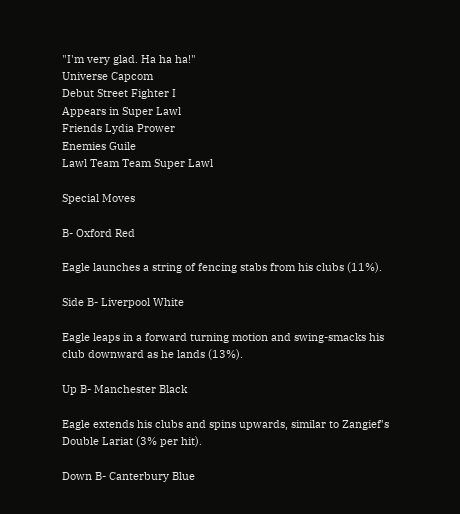"I'm very glad. Ha ha ha!"
Universe Capcom
Debut Street Fighter I
Appears in Super Lawl
Friends Lydia Prower
Enemies Guile
Lawl Team Team Super Lawl

Special Moves

B- Oxford Red

Eagle launches a string of fencing stabs from his clubs (11%).

Side B- Liverpool White

Eagle leaps in a forward turning motion and swing-smacks his club downward as he lands (13%).

Up B- Manchester Black

Eagle extends his clubs and spins upwards, similar to Zangief's Double Lariat (3% per hit).

Down B- Canterbury Blue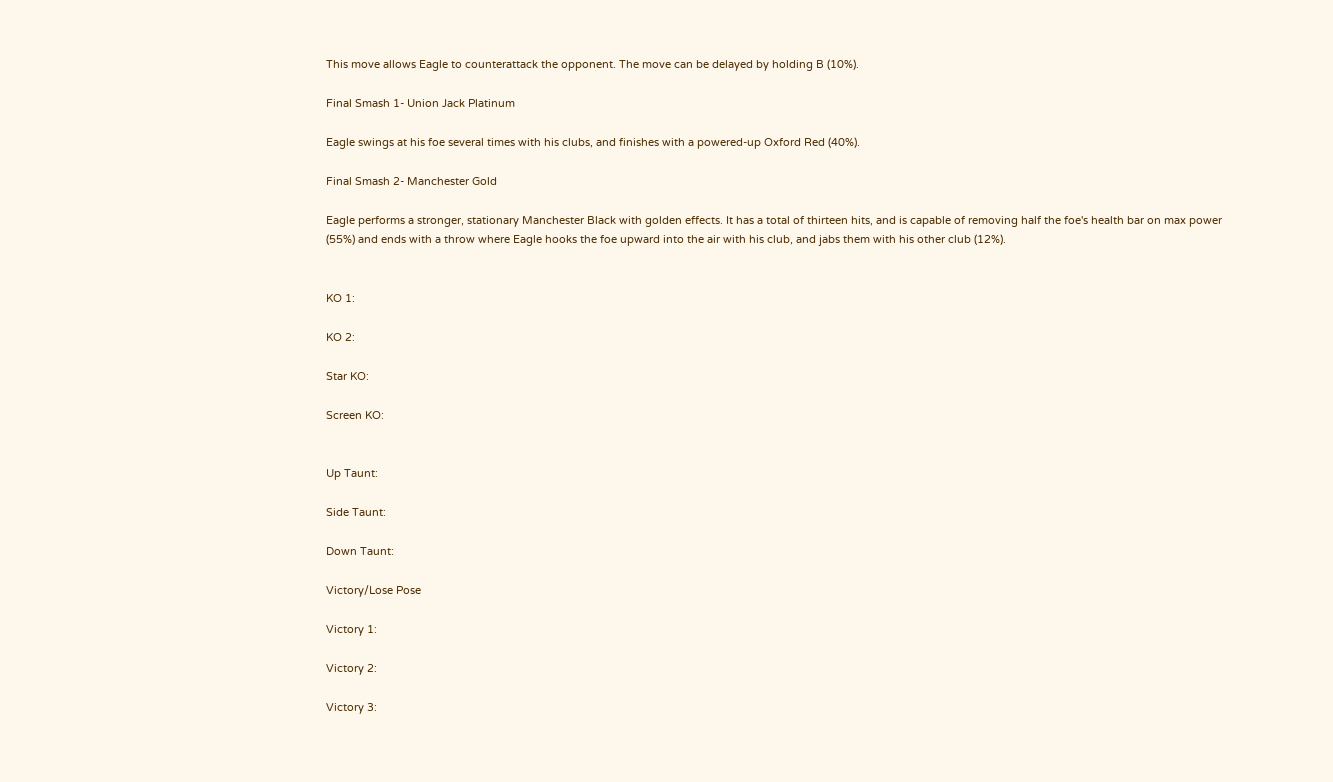This move allows Eagle to counterattack the opponent. The move can be delayed by holding B (10%).

Final Smash 1- Union Jack Platinum

Eagle swings at his foe several times with his clubs, and finishes with a powered-up Oxford Red (40%).

Final Smash 2- Manchester Gold

Eagle performs a stronger, stationary Manchester Black with golden effects. It has a total of thirteen hits, and is capable of removing half the foe's health bar on max power (55%) and ends with a throw where Eagle hooks the foe upward into the air with his club, and jabs them with his other club (12%).


KO 1:

KO 2:

Star KO:

Screen KO:


Up Taunt:

Side Taunt:

Down Taunt:

Victory/Lose Pose

Victory 1:

Victory 2:

Victory 3: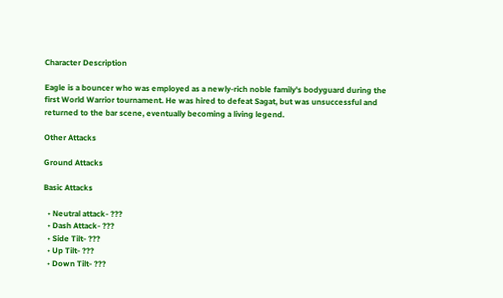Character Description

Eagle is a bouncer who was employed as a newly-rich noble family's bodyguard during the first World Warrior tournament. He was hired to defeat Sagat, but was unsuccessful and returned to the bar scene, eventually becoming a living legend.

Other Attacks

Ground Attacks

Basic Attacks

  • Neutral attack- ???
  • Dash Attack- ???
  • Side Tilt- ???
  • Up Tilt- ???
  • Down Tilt- ???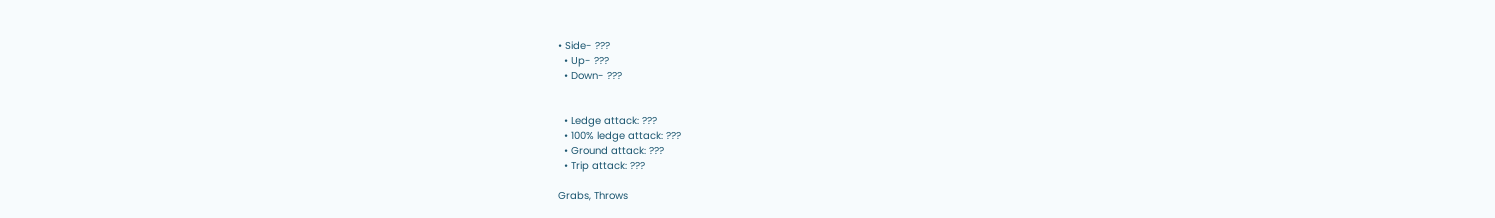• Side- ???
  • Up- ???
  • Down- ???


  • Ledge attack: ???
  • 100% ledge attack: ???
  • Ground attack: ???
  • Trip attack: ???

Grabs, Throws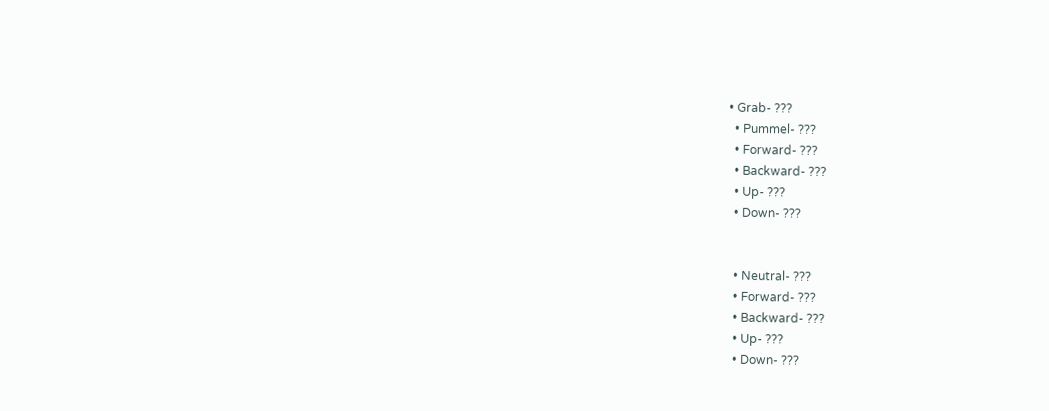• Grab- ???
  • Pummel- ???
  • Forward- ???
  • Backward- ???
  • Up- ???
  • Down- ???


  • Neutral- ???
  • Forward- ???
  • Backward- ???
  • Up- ???
  • Down- ???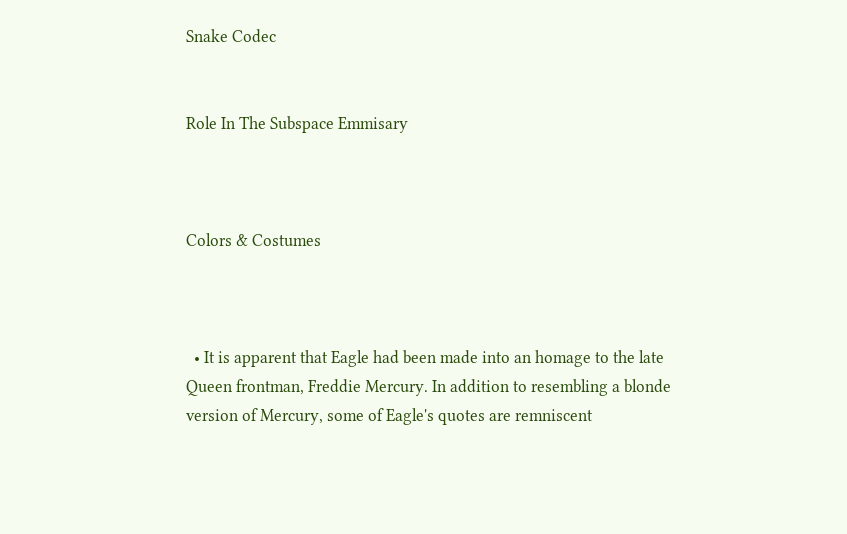Snake Codec


Role In The Subspace Emmisary



Colors & Costumes



  • It is apparent that Eagle had been made into an homage to the late Queen frontman, Freddie Mercury. In addition to resembling a blonde version of Mercury, some of Eagle's quotes are remniscent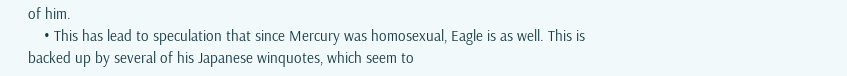of him.
    • This has lead to speculation that since Mercury was homosexual, Eagle is as well. This is backed up by several of his Japanese winquotes, which seem to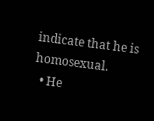indicate that he is homosexual.
  • He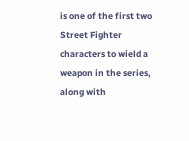is one of the first two Street Fighter characters to wield a weapon in the series, along with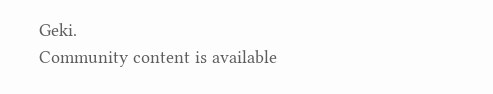Geki.
Community content is available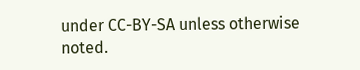under CC-BY-SA unless otherwise noted.